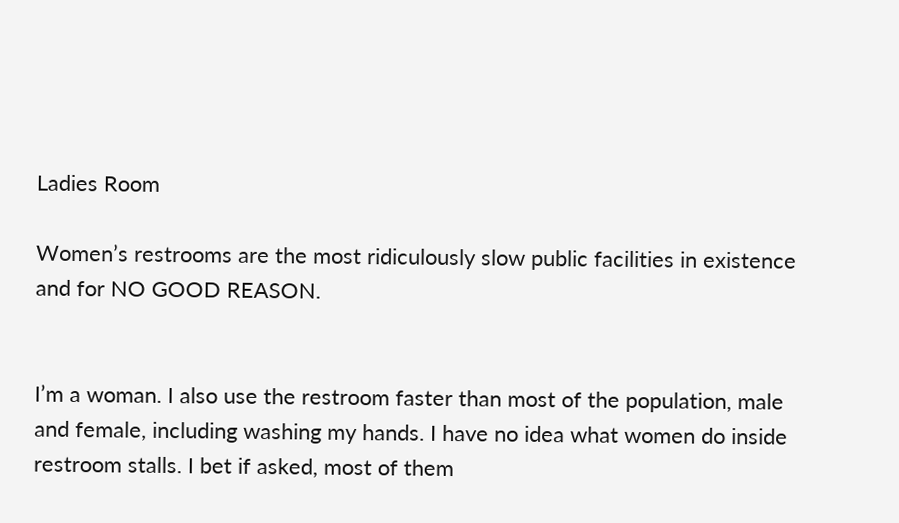Ladies Room

Women’s restrooms are the most ridiculously slow public facilities in existence and for NO GOOD REASON.


I’m a woman. I also use the restroom faster than most of the population, male and female, including washing my hands. I have no idea what women do inside restroom stalls. I bet if asked, most of them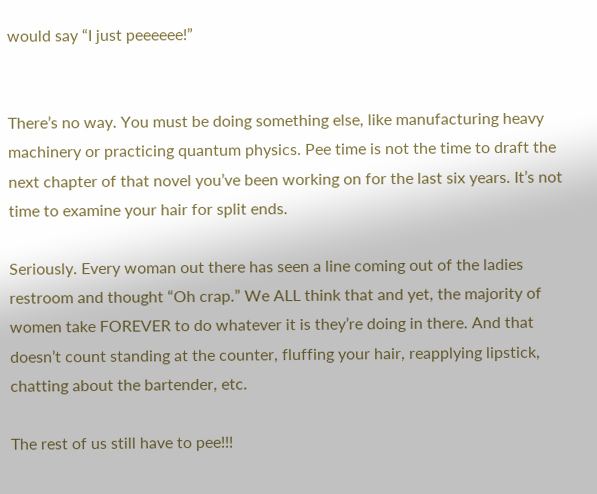would say “I just peeeeee!”


There’s no way. You must be doing something else, like manufacturing heavy machinery or practicing quantum physics. Pee time is not the time to draft the next chapter of that novel you’ve been working on for the last six years. It’s not time to examine your hair for split ends.

Seriously. Every woman out there has seen a line coming out of the ladies restroom and thought “Oh crap.” We ALL think that and yet, the majority of women take FOREVER to do whatever it is they’re doing in there. And that doesn’t count standing at the counter, fluffing your hair, reapplying lipstick, chatting about the bartender, etc.

The rest of us still have to pee!!!